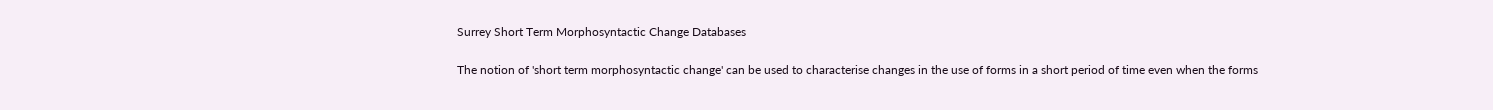Surrey Short Term Morphosyntactic Change Databases

The notion of 'short term morphosyntactic change' can be used to characterise changes in the use of forms in a short period of time even when the forms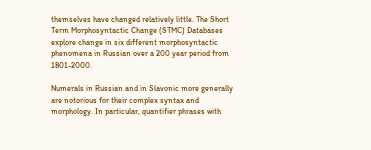themselves have changed relatively little. The Short Term Morphosyntactic Change (STMC) Databases explore change in six different morphosyntactic phenomena in Russian over a 200 year period from 1801-2000.

Numerals in Russian and in Slavonic more generally are notorious for their complex syntax and morphology. In particular, quantifier phrases with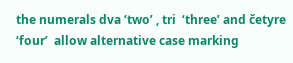the numerals dva ‘two’ , tri  ‘three’ and četyre  ‘four’  allow alternative case marking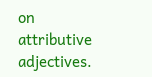on attributive adjectives.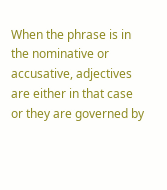When the phrase is in the nominative or accusative, adjectives are either in that case or they are governed by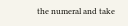the numeral and take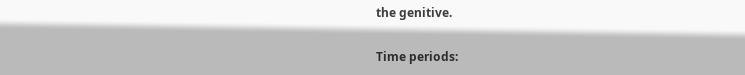the genitive.

Time periods: